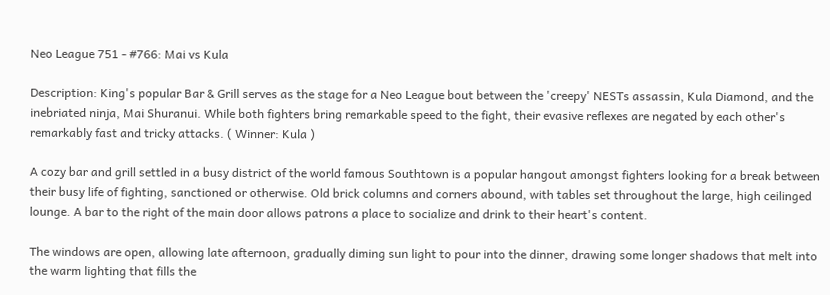Neo League 751 - #766: Mai vs Kula

Description: King's popular Bar & Grill serves as the stage for a Neo League bout between the 'creepy' NESTs assassin, Kula Diamond, and the inebriated ninja, Mai Shuranui. While both fighters bring remarkable speed to the fight, their evasive reflexes are negated by each other's remarkably fast and tricky attacks. ( Winner: Kula )

A cozy bar and grill settled in a busy district of the world famous Southtown is a popular hangout amongst fighters looking for a break between their busy life of fighting, sanctioned or otherwise. Old brick columns and corners abound, with tables set throughout the large, high ceilinged lounge. A bar to the right of the main door allows patrons a place to socialize and drink to their heart's content.

The windows are open, allowing late afternoon, gradually diming sun light to pour into the dinner, drawing some longer shadows that melt into the warm lighting that fills the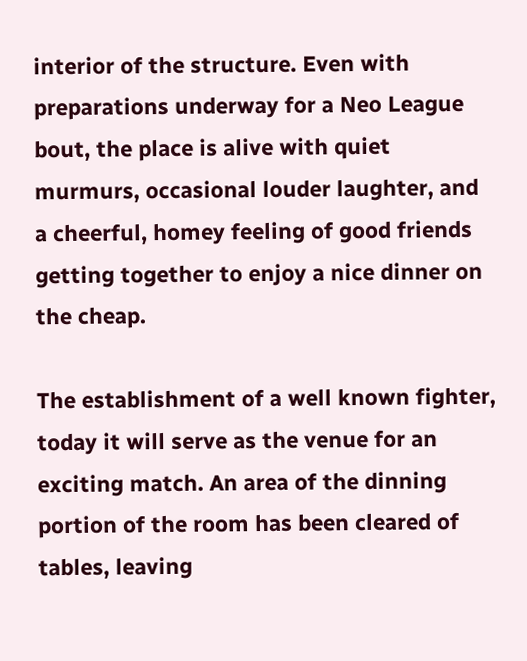interior of the structure. Even with preparations underway for a Neo League bout, the place is alive with quiet murmurs, occasional louder laughter, and a cheerful, homey feeling of good friends getting together to enjoy a nice dinner on the cheap.

The establishment of a well known fighter, today it will serve as the venue for an exciting match. An area of the dinning portion of the room has been cleared of tables, leaving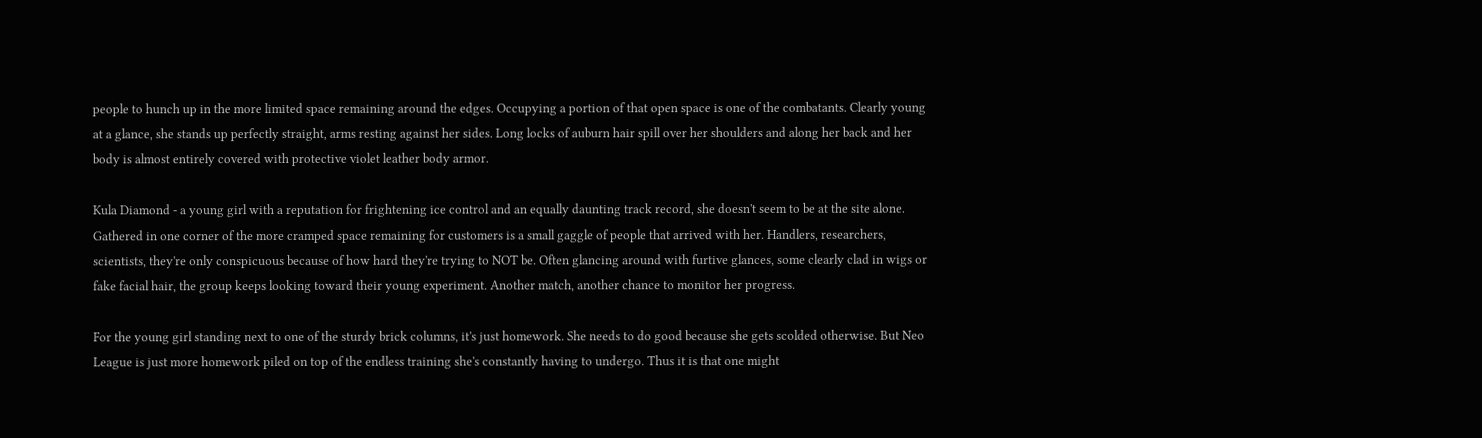people to hunch up in the more limited space remaining around the edges. Occupying a portion of that open space is one of the combatants. Clearly young at a glance, she stands up perfectly straight, arms resting against her sides. Long locks of auburn hair spill over her shoulders and along her back and her body is almost entirely covered with protective violet leather body armor.

Kula Diamond - a young girl with a reputation for frightening ice control and an equally daunting track record, she doesn't seem to be at the site alone. Gathered in one corner of the more cramped space remaining for customers is a small gaggle of people that arrived with her. Handlers, researchers, scientists, they're only conspicuous because of how hard they're trying to NOT be. Often glancing around with furtive glances, some clearly clad in wigs or fake facial hair, the group keeps looking toward their young experiment. Another match, another chance to monitor her progress.

For the young girl standing next to one of the sturdy brick columns, it's just homework. She needs to do good because she gets scolded otherwise. But Neo League is just more homework piled on top of the endless training she's constantly having to undergo. Thus it is that one might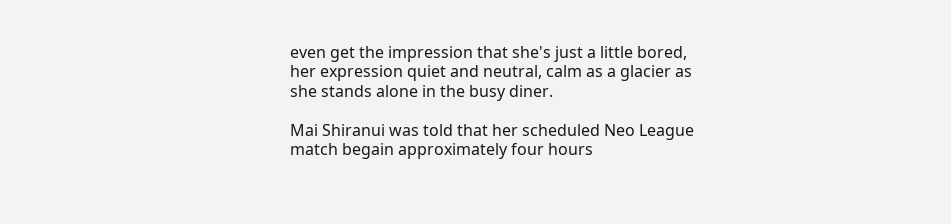even get the impression that she's just a little bored, her expression quiet and neutral, calm as a glacier as she stands alone in the busy diner.

Mai Shiranui was told that her scheduled Neo League match begain approximately four hours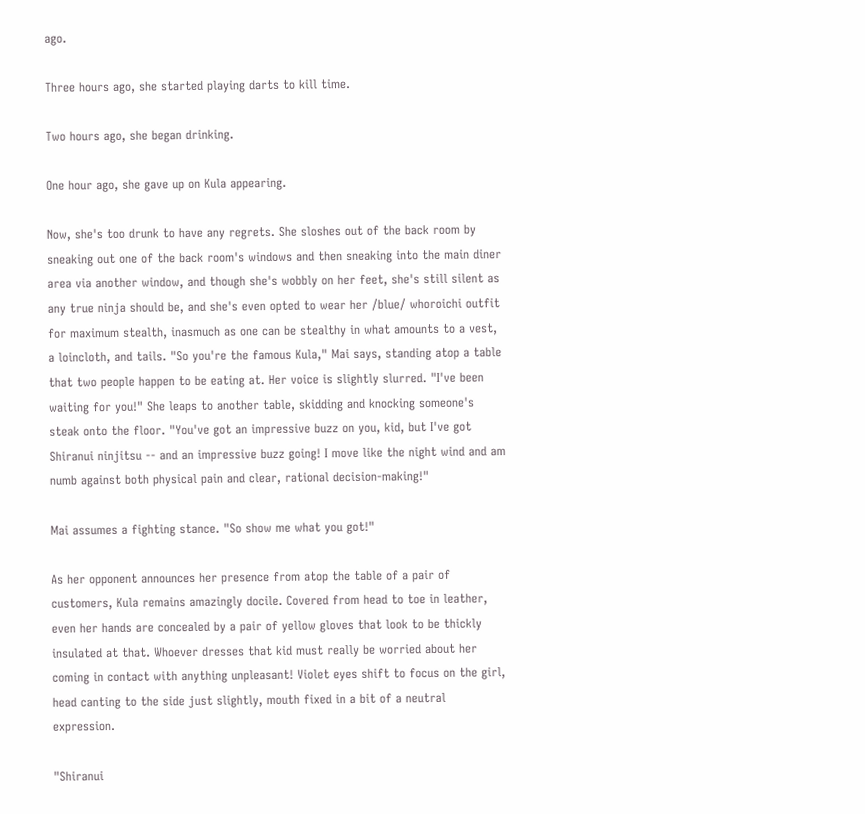ago.

Three hours ago, she started playing darts to kill time.

Two hours ago, she began drinking.

One hour ago, she gave up on Kula appearing.

Now, she's too drunk to have any regrets. She sloshes out of the back room by sneaking out one of the back room's windows and then sneaking into the main diner area via another window, and though she's wobbly on her feet, she's still silent as any true ninja should be, and she's even opted to wear her /blue/ whoroichi outfit for maximum stealth, inasmuch as one can be stealthy in what amounts to a vest, a loincloth, and tails. "So you're the famous Kula," Mai says, standing atop a table that two people happen to be eating at. Her voice is slightly slurred. "I've been waiting for you!" She leaps to another table, skidding and knocking someone's steak onto the floor. "You've got an impressive buzz on you, kid, but I've got Shiranui ninjitsu -- and an impressive buzz going! I move like the night wind and am numb against both physical pain and clear, rational decision-making!"

Mai assumes a fighting stance. "So show me what you got!"

As her opponent announces her presence from atop the table of a pair of customers, Kula remains amazingly docile. Covered from head to toe in leather, even her hands are concealed by a pair of yellow gloves that look to be thickly insulated at that. Whoever dresses that kid must really be worried about her coming in contact with anything unpleasant! Violet eyes shift to focus on the girl, head canting to the side just slightly, mouth fixed in a bit of a neutral expression.

"Shiranui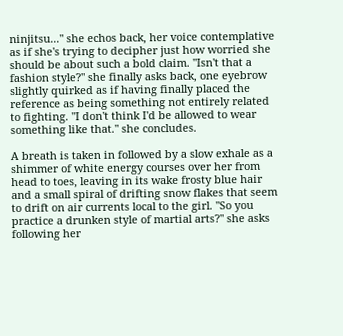ninjitsu..." she echos back, her voice contemplative as if she's trying to decipher just how worried she should be about such a bold claim. "Isn't that a fashion style?" she finally asks back, one eyebrow slightly quirked as if having finally placed the reference as being something not entirely related to fighting. "I don't think I'd be allowed to wear something like that." she concludes.

A breath is taken in followed by a slow exhale as a shimmer of white energy courses over her from head to toes, leaving in its wake frosty blue hair and a small spiral of drifting snow flakes that seem to drift on air currents local to the girl. "So you practice a drunken style of martial arts?" she asks following her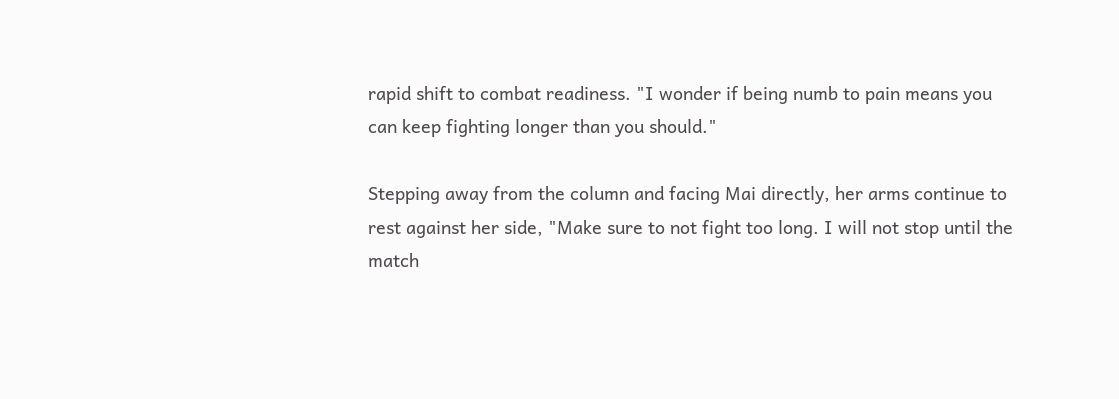rapid shift to combat readiness. "I wonder if being numb to pain means you can keep fighting longer than you should."

Stepping away from the column and facing Mai directly, her arms continue to rest against her side, "Make sure to not fight too long. I will not stop until the match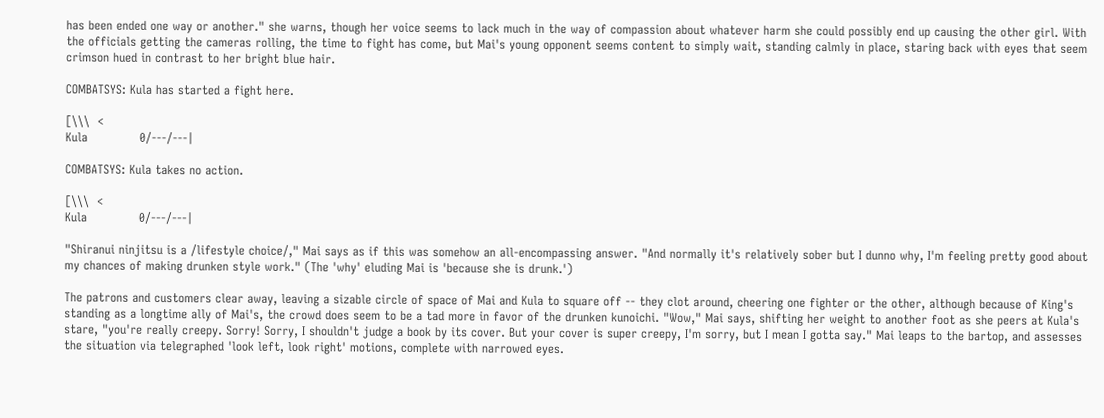has been ended one way or another." she warns, though her voice seems to lack much in the way of compassion about whatever harm she could possibly end up causing the other girl. With the officials getting the cameras rolling, the time to fight has come, but Mai's young opponent seems content to simply wait, standing calmly in place, staring back with eyes that seem crimson hued in contrast to her bright blue hair.

COMBATSYS: Kula has started a fight here.

[\\\  <
Kula             0/---/---|

COMBATSYS: Kula takes no action.

[\\\  <
Kula             0/---/---|

"Shiranui ninjitsu is a /lifestyle choice/," Mai says as if this was somehow an all-encompassing answer. "And normally it's relatively sober but I dunno why, I'm feeling pretty good about my chances of making drunken style work." (The 'why' eluding Mai is 'because she is drunk.')

The patrons and customers clear away, leaving a sizable circle of space of Mai and Kula to square off -- they clot around, cheering one fighter or the other, although because of King's standing as a longtime ally of Mai's, the crowd does seem to be a tad more in favor of the drunken kunoichi. "Wow," Mai says, shifting her weight to another foot as she peers at Kula's stare, "you're really creepy. Sorry! Sorry, I shouldn't judge a book by its cover. But your cover is super creepy, I'm sorry, but I mean I gotta say." Mai leaps to the bartop, and assesses the situation via telegraphed 'look left, look right' motions, complete with narrowed eyes.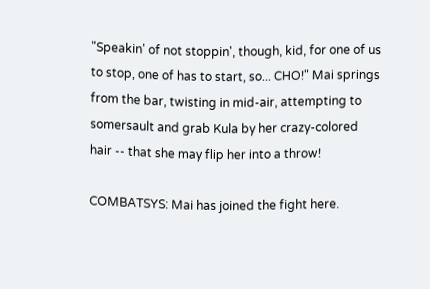"Speakin' of not stoppin', though, kid, for one of us to stop, one of has to start, so... CHO!" Mai springs from the bar, twisting in mid-air, attempting to somersault and grab Kula by her crazy-colored hair -- that she may flip her into a throw!

COMBATSYS: Mai has joined the fight here.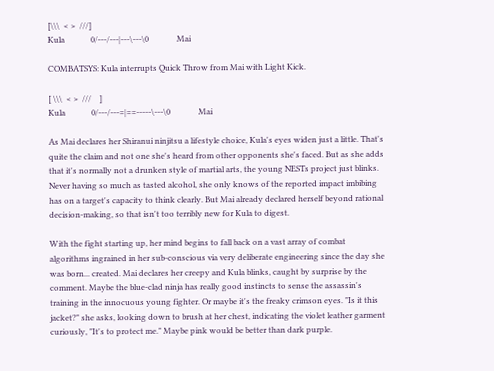[\\\  < >  ///]
Kula             0/---/---|---\---\0              Mai

COMBATSYS: Kula interrupts Quick Throw from Mai with Light Kick.

[ \\\  < >  ///    ]
Kula             0/---/---=|==-----\---\0              Mai

As Mai declares her Shiranui ninjitsu a lifestyle choice, Kula's eyes widen just a little. That's quite the claim and not one she's heard from other opponents she's faced. But as she adds that it's normally not a drunken style of martial arts, the young NESTs project just blinks. Never having so much as tasted alcohol, she only knows of the reported impact imbibing has on a target's capacity to think clearly. But Mai already declared herself beyond rational decision-making, so that isn't too terribly new for Kula to digest.

With the fight starting up, her mind begins to fall back on a vast array of combat algorithms ingrained in her sub-conscious via very deliberate engineering since the day she was born... created. Mai declares her creepy and Kula blinks, caught by surprise by the comment. Maybe the blue-clad ninja has really good instincts to sense the assassin's training in the innocuous young fighter. Or maybe it's the freaky crimson eyes. "Is it this jacket?" she asks, looking down to brush at her chest, indicating the violet leather garment curiously, "It's to protect me." Maybe pink would be better than dark purple.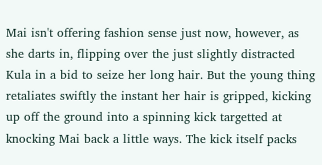Mai isn't offering fashion sense just now, however, as she darts in, flipping over the just slightly distracted Kula in a bid to seize her long hair. But the young thing retaliates swiftly the instant her hair is gripped, kicking up off the ground into a spinning kick targetted at knocking Mai back a little ways. The kick itself packs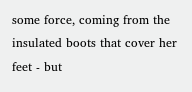some force, coming from the insulated boots that cover her feet - but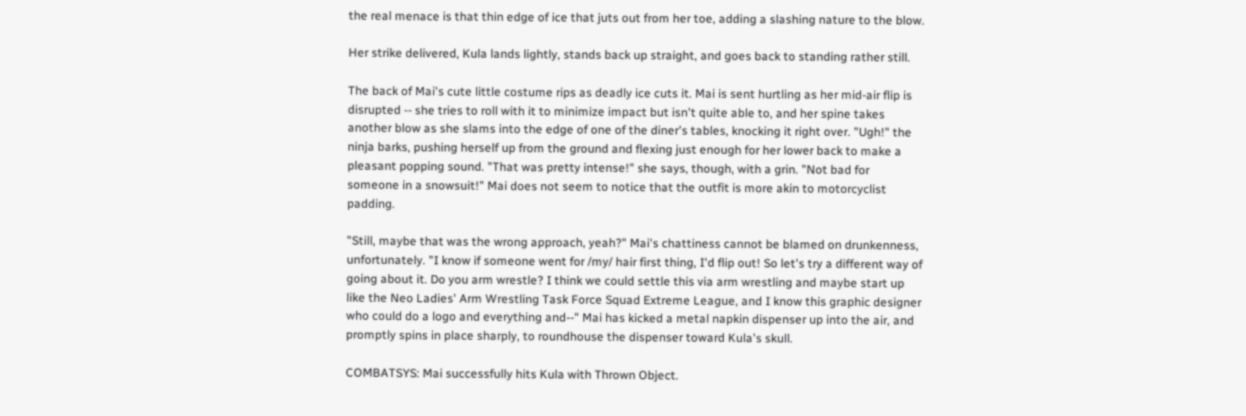the real menace is that thin edge of ice that juts out from her toe, adding a slashing nature to the blow.

Her strike delivered, Kula lands lightly, stands back up straight, and goes back to standing rather still.

The back of Mai's cute little costume rips as deadly ice cuts it. Mai is sent hurtling as her mid-air flip is disrupted -- she tries to roll with it to minimize impact but isn't quite able to, and her spine takes another blow as she slams into the edge of one of the diner's tables, knocking it right over. "Ugh!" the ninja barks, pushing herself up from the ground and flexing just enough for her lower back to make a pleasant popping sound. "That was pretty intense!" she says, though, with a grin. "Not bad for someone in a snowsuit!" Mai does not seem to notice that the outfit is more akin to motorcyclist padding.

"Still, maybe that was the wrong approach, yeah?" Mai's chattiness cannot be blamed on drunkenness, unfortunately. "I know if someone went for /my/ hair first thing, I'd flip out! So let's try a different way of going about it. Do you arm wrestle? I think we could settle this via arm wrestling and maybe start up like the Neo Ladies' Arm Wrestling Task Force Squad Extreme League, and I know this graphic designer who could do a logo and everything and--" Mai has kicked a metal napkin dispenser up into the air, and promptly spins in place sharply, to roundhouse the dispenser toward Kula's skull.

COMBATSYS: Mai successfully hits Kula with Thrown Object.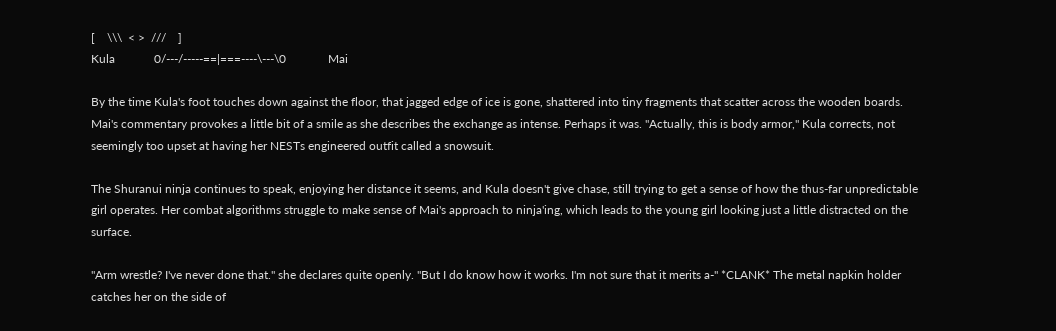[    \\\  < >  ///    ]
Kula             0/---/-----==|===----\---\0              Mai

By the time Kula's foot touches down against the floor, that jagged edge of ice is gone, shattered into tiny fragments that scatter across the wooden boards. Mai's commentary provokes a little bit of a smile as she describes the exchange as intense. Perhaps it was. "Actually, this is body armor," Kula corrects, not seemingly too upset at having her NESTs engineered outfit called a snowsuit.

The Shuranui ninja continues to speak, enjoying her distance it seems, and Kula doesn't give chase, still trying to get a sense of how the thus-far unpredictable girl operates. Her combat algorithms struggle to make sense of Mai's approach to ninja'ing, which leads to the young girl looking just a little distracted on the surface.

"Arm wrestle? I've never done that." she declares quite openly. "But I do know how it works. I'm not sure that it merits a-" *CLANK* The metal napkin holder catches her on the side of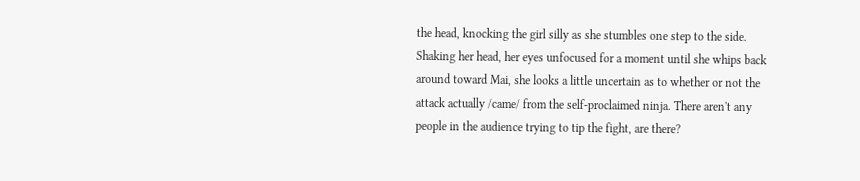the head, knocking the girl silly as she stumbles one step to the side. Shaking her head, her eyes unfocused for a moment until she whips back around toward Mai, she looks a little uncertain as to whether or not the attack actually /came/ from the self-proclaimed ninja. There aren't any people in the audience trying to tip the fight, are there?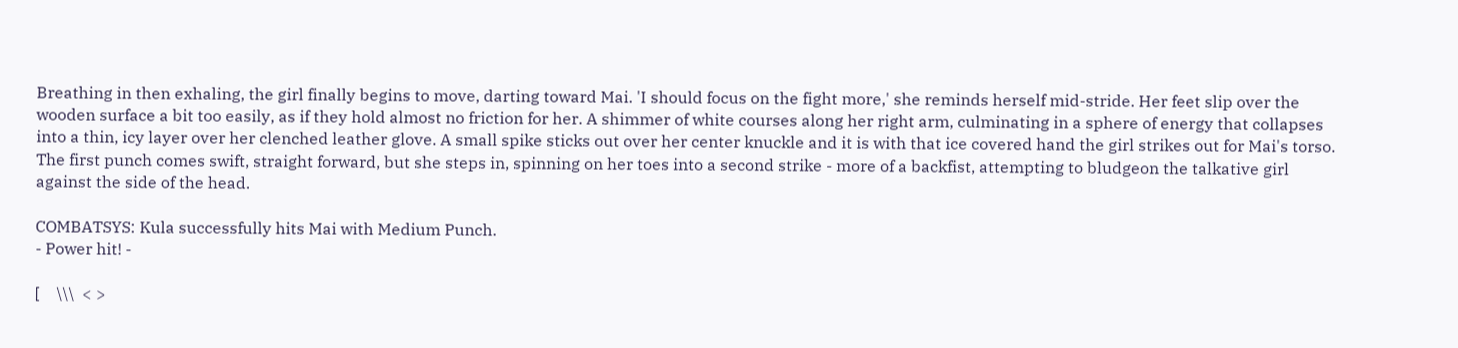Breathing in then exhaling, the girl finally begins to move, darting toward Mai. 'I should focus on the fight more,' she reminds herself mid-stride. Her feet slip over the wooden surface a bit too easily, as if they hold almost no friction for her. A shimmer of white courses along her right arm, culminating in a sphere of energy that collapses into a thin, icy layer over her clenched leather glove. A small spike sticks out over her center knuckle and it is with that ice covered hand the girl strikes out for Mai's torso. The first punch comes swift, straight forward, but she steps in, spinning on her toes into a second strike - more of a backfist, attempting to bludgeon the talkative girl against the side of the head.

COMBATSYS: Kula successfully hits Mai with Medium Punch.
- Power hit! -

[    \\\  < >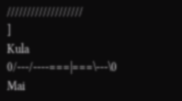///////////////////           ]
Kula             0/---/----===|===\---\0              Mai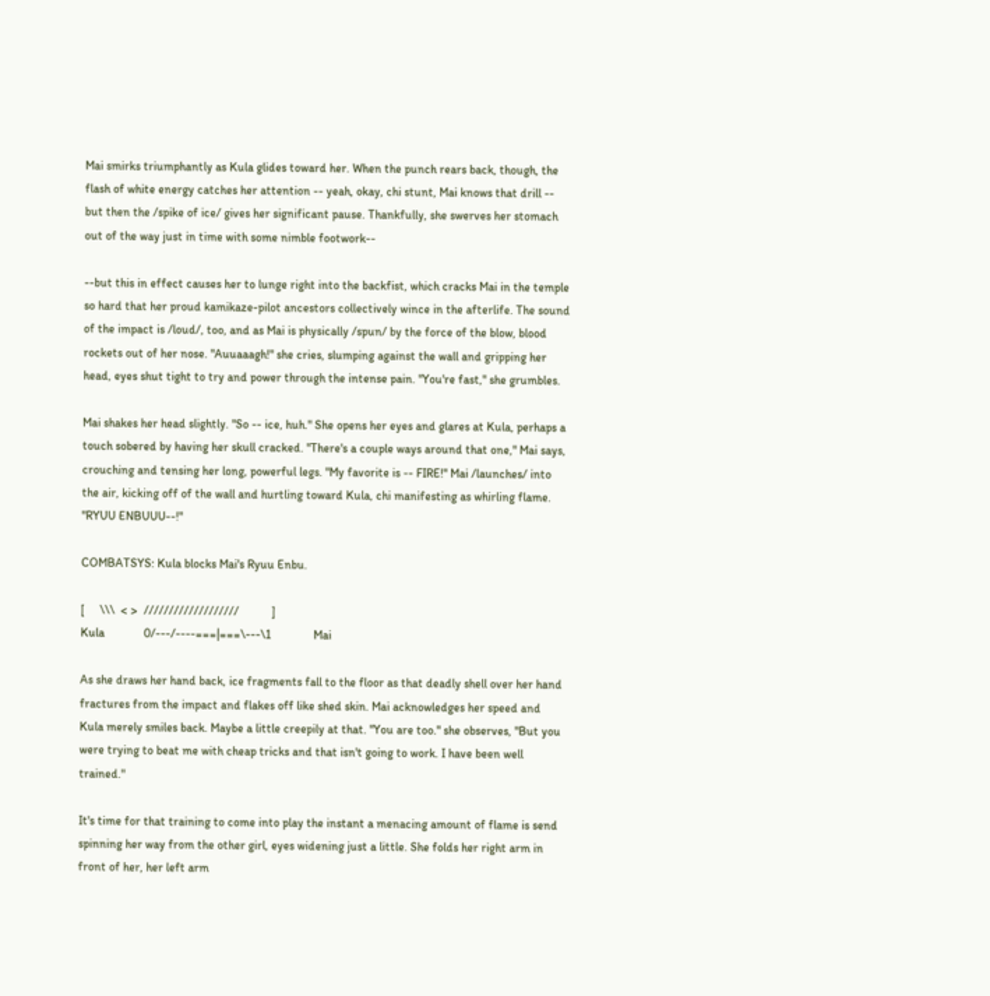Mai smirks triumphantly as Kula glides toward her. When the punch rears back, though, the flash of white energy catches her attention -- yeah, okay, chi stunt, Mai knows that drill -- but then the /spike of ice/ gives her significant pause. Thankfully, she swerves her stomach out of the way just in time with some nimble footwork--

--but this in effect causes her to lunge right into the backfist, which cracks Mai in the temple so hard that her proud kamikaze-pilot ancestors collectively wince in the afterlife. The sound of the impact is /loud/, too, and as Mai is physically /spun/ by the force of the blow, blood rockets out of her nose. "Auuaaagh!" she cries, slumping against the wall and gripping her head, eyes shut tight to try and power through the intense pain. "You're fast," she grumbles.

Mai shakes her head slightly. "So -- ice, huh." She opens her eyes and glares at Kula, perhaps a touch sobered by having her skull cracked. "There's a couple ways around that one," Mai says, crouching and tensing her long, powerful legs. "My favorite is -- FIRE!" Mai /launches/ into the air, kicking off of the wall and hurtling toward Kula, chi manifesting as whirling flame. "RYUU ENBUUU--!"

COMBATSYS: Kula blocks Mai's Ryuu Enbu.

[     \\\  < >  ///////////////////           ]
Kula             0/---/----===|===\---\1              Mai

As she draws her hand back, ice fragments fall to the floor as that deadly shell over her hand fractures from the impact and flakes off like shed skin. Mai acknowledges her speed and Kula merely smiles back. Maybe a little creepily at that. "You are too." she observes, "But you were trying to beat me with cheap tricks and that isn't going to work. I have been well trained."

It's time for that training to come into play the instant a menacing amount of flame is send spinning her way from the other girl, eyes widening just a little. She folds her right arm in front of her, her left arm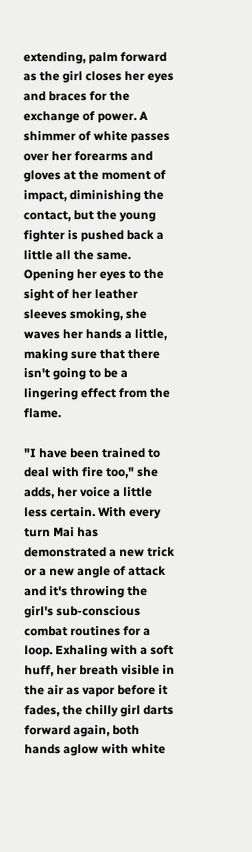extending, palm forward as the girl closes her eyes and braces for the exchange of power. A shimmer of white passes over her forearms and gloves at the moment of impact, diminishing the contact, but the young fighter is pushed back a little all the same. Opening her eyes to the sight of her leather sleeves smoking, she waves her hands a little, making sure that there isn't going to be a lingering effect from the flame.

"I have been trained to deal with fire too," she adds, her voice a little less certain. With every turn Mai has demonstrated a new trick or a new angle of attack and it's throwing the girl's sub-conscious combat routines for a loop. Exhaling with a soft huff, her breath visible in the air as vapor before it fades, the chilly girl darts forward again, both hands aglow with white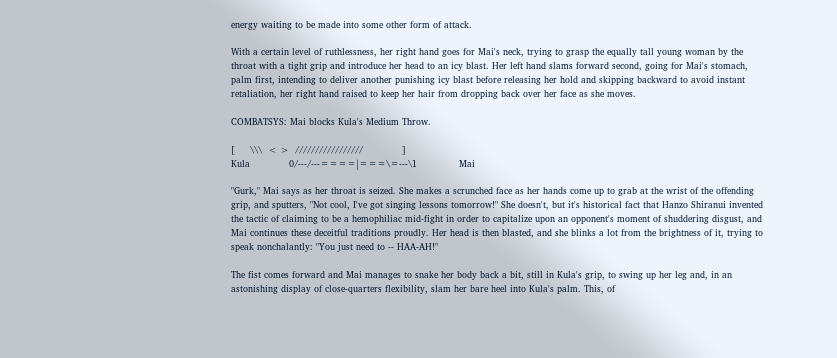energy waiting to be made into some other form of attack.

With a certain level of ruthlessness, her right hand goes for Mai's neck, trying to grasp the equally tall young woman by the throat with a tight grip and introduce her head to an icy blast. Her left hand slams forward second, going for Mai's stomach, palm first, intending to deliver another punishing icy blast before releasing her hold and skipping backward to avoid instant retaliation, her right hand raised to keep her hair from dropping back over her face as she moves.

COMBATSYS: Mai blocks Kula's Medium Throw.

[     \\\  < >  /////////////////             ]
Kula             0/---/---====|===\=---\1              Mai

"Gurk," Mai says as her throat is seized. She makes a scrunched face as her hands come up to grab at the wrist of the offending grip, and sputters, "Not cool, I've got singing lessons tomorrow!" She doesn't, but it's historical fact that Hanzo Shiranui invented the tactic of claiming to be a hemophiliac mid-fight in order to capitalize upon an opponent's moment of shuddering disgust, and Mai continues these deceitful traditions proudly. Her head is then blasted, and she blinks a lot from the brightness of it, trying to speak nonchalantly: "You just need to -- HAA-AH!"

The fist comes forward and Mai manages to snake her body back a bit, still in Kula's grip, to swing up her leg and, in an astonishing display of close-quarters flexibility, slam her bare heel into Kula's palm. This, of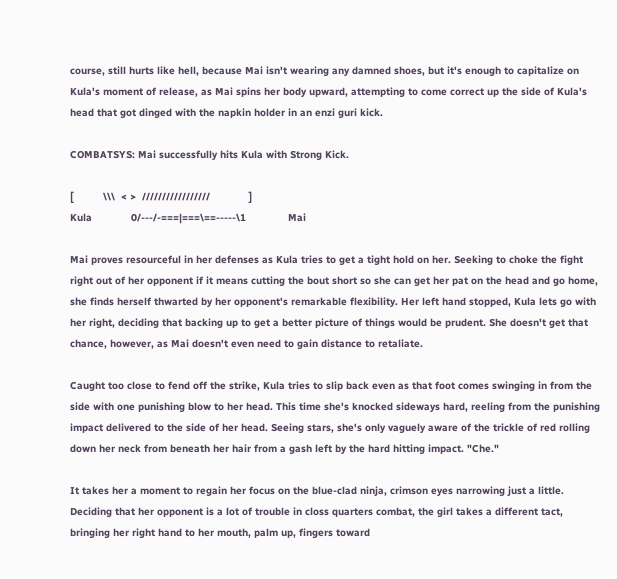course, still hurts like hell, because Mai isn't wearing any damned shoes, but it's enough to capitalize on Kula's moment of release, as Mai spins her body upward, attempting to come correct up the side of Kula's head that got dinged with the napkin holder in an enzi guri kick.

COMBATSYS: Mai successfully hits Kula with Strong Kick.

[          \\\  < >  /////////////////             ]
Kula             0/---/-===|===\==-----\1              Mai

Mai proves resourceful in her defenses as Kula tries to get a tight hold on her. Seeking to choke the fight right out of her opponent if it means cutting the bout short so she can get her pat on the head and go home, she finds herself thwarted by her opponent's remarkable flexibility. Her left hand stopped, Kula lets go with her right, deciding that backing up to get a better picture of things would be prudent. She doesn't get that chance, however, as Mai doesn't even need to gain distance to retaliate.

Caught too close to fend off the strike, Kula tries to slip back even as that foot comes swinging in from the side with one punishing blow to her head. This time she's knocked sideways hard, reeling from the punishing impact delivered to the side of her head. Seeing stars, she's only vaguely aware of the trickle of red rolling down her neck from beneath her hair from a gash left by the hard hitting impact. "Che."

It takes her a moment to regain her focus on the blue-clad ninja, crimson eyes narrowing just a little. Deciding that her opponent is a lot of trouble in closs quarters combat, the girl takes a different tact, bringing her right hand to her mouth, palm up, fingers toward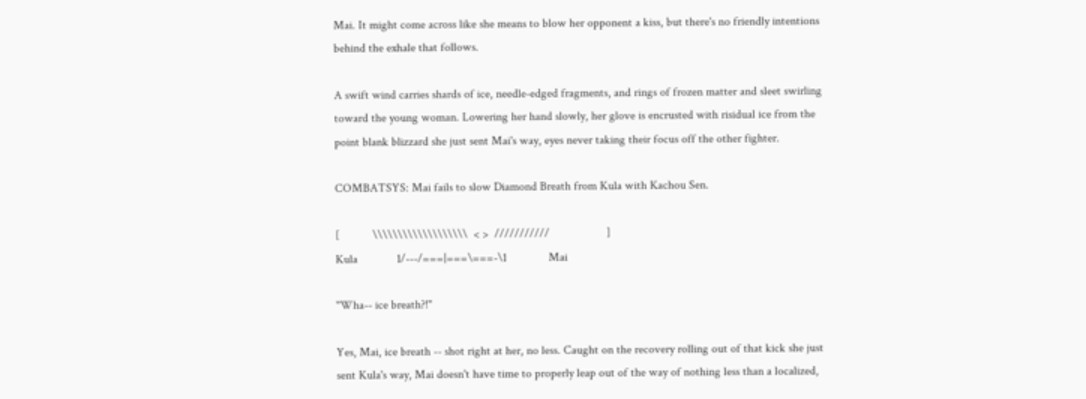Mai. It might come across like she means to blow her opponent a kiss, but there's no friendly intentions behind the exhale that follows.

A swift wind carries shards of ice, needle-edged fragments, and rings of frozen matter and sleet swirling toward the young woman. Lowering her hand slowly, her glove is encrusted with risidual ice from the point blank blizzard she just sent Mai's way, eyes never taking their focus off the other fighter.

COMBATSYS: Mai fails to slow Diamond Breath from Kula with Kachou Sen.

[           \\\\\\\\\\\\\\\\\\\  < >  ///////////                   ]
Kula             1/---/===|===\===-\1              Mai

"Wha-- ice breath?!"

Yes, Mai, ice breath -- shot right at her, no less. Caught on the recovery rolling out of that kick she just sent Kula's way, Mai doesn't have time to properly leap out of the way of nothing less than a localized,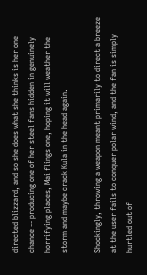directed blizzard, and so she does what she thinks is her one chance -- producing one of her steel fans hidden in genuinely horrifying places, Mai flings one, hoping it will weather the storm and maybe crack Kula in the head again.

Shockingly, throwing a weapon meant primarily to direct a breeze at the user fails to conquer polar wind, and the fan is simply hurtled out of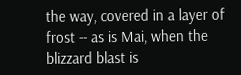the way, covered in a layer of frost -- as is Mai, when the blizzard blast is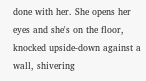done with her. She opens her eyes and she's on the floor, knocked upside-down against a wall, shivering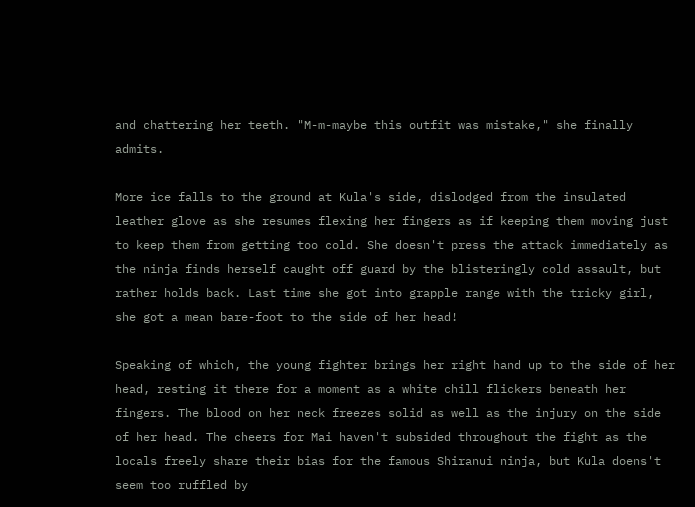and chattering her teeth. "M-m-maybe this outfit was mistake," she finally admits.

More ice falls to the ground at Kula's side, dislodged from the insulated leather glove as she resumes flexing her fingers as if keeping them moving just to keep them from getting too cold. She doesn't press the attack immediately as the ninja finds herself caught off guard by the blisteringly cold assault, but rather holds back. Last time she got into grapple range with the tricky girl, she got a mean bare-foot to the side of her head!

Speaking of which, the young fighter brings her right hand up to the side of her head, resting it there for a moment as a white chill flickers beneath her fingers. The blood on her neck freezes solid as well as the injury on the side of her head. The cheers for Mai haven't subsided throughout the fight as the locals freely share their bias for the famous Shiranui ninja, but Kula doens't seem too ruffled by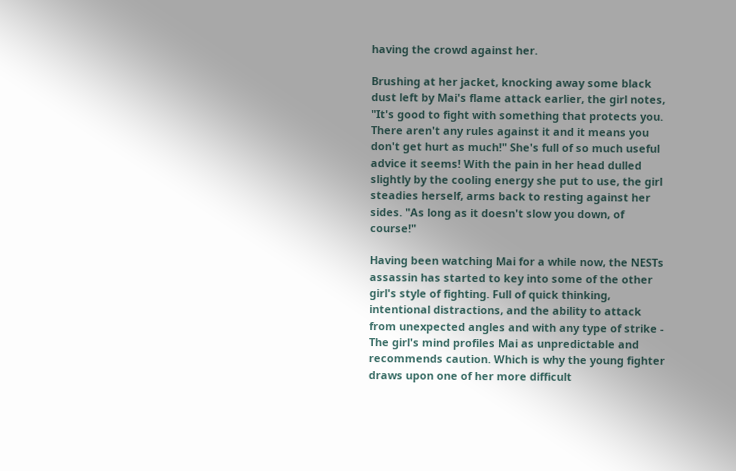having the crowd against her.

Brushing at her jacket, knocking away some black dust left by Mai's flame attack earlier, the girl notes, "It's good to fight with something that protects you. There aren't any rules against it and it means you don't get hurt as much!" She's full of so much useful advice it seems! With the pain in her head dulled slightly by the cooling energy she put to use, the girl steadies herself, arms back to resting against her sides. "As long as it doesn't slow you down, of course!"

Having been watching Mai for a while now, the NESTs assassin has started to key into some of the other girl's style of fighting. Full of quick thinking, intentional distractions, and the ability to attack from unexpected angles and with any type of strike - The girl's mind profiles Mai as unpredictable and recommends caution. Which is why the young fighter draws upon one of her more difficult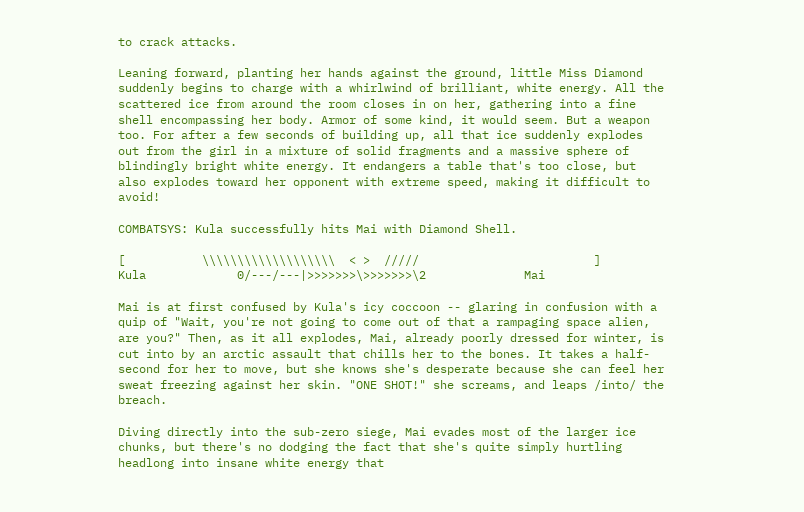to crack attacks.

Leaning forward, planting her hands against the ground, little Miss Diamond suddenly begins to charge with a whirlwind of brilliant, white energy. All the scattered ice from around the room closes in on her, gathering into a fine shell encompassing her body. Armor of some kind, it would seem. But a weapon too. For after a few seconds of building up, all that ice suddenly explodes out from the girl in a mixture of solid fragments and a massive sphere of blindingly bright white energy. It endangers a table that's too close, but also explodes toward her opponent with extreme speed, making it difficult to avoid!

COMBATSYS: Kula successfully hits Mai with Diamond Shell.

[           \\\\\\\\\\\\\\\\\\\  < >  /////                         ]
Kula             0/---/---|>>>>>>>\>>>>>>>\2              Mai

Mai is at first confused by Kula's icy coccoon -- glaring in confusion with a quip of "Wait, you're not going to come out of that a rampaging space alien, are you?" Then, as it all explodes, Mai, already poorly dressed for winter, is cut into by an arctic assault that chills her to the bones. It takes a half-second for her to move, but she knows she's desperate because she can feel her sweat freezing against her skin. "ONE SHOT!" she screams, and leaps /into/ the breach.

Diving directly into the sub-zero siege, Mai evades most of the larger ice chunks, but there's no dodging the fact that she's quite simply hurtling headlong into insane white energy that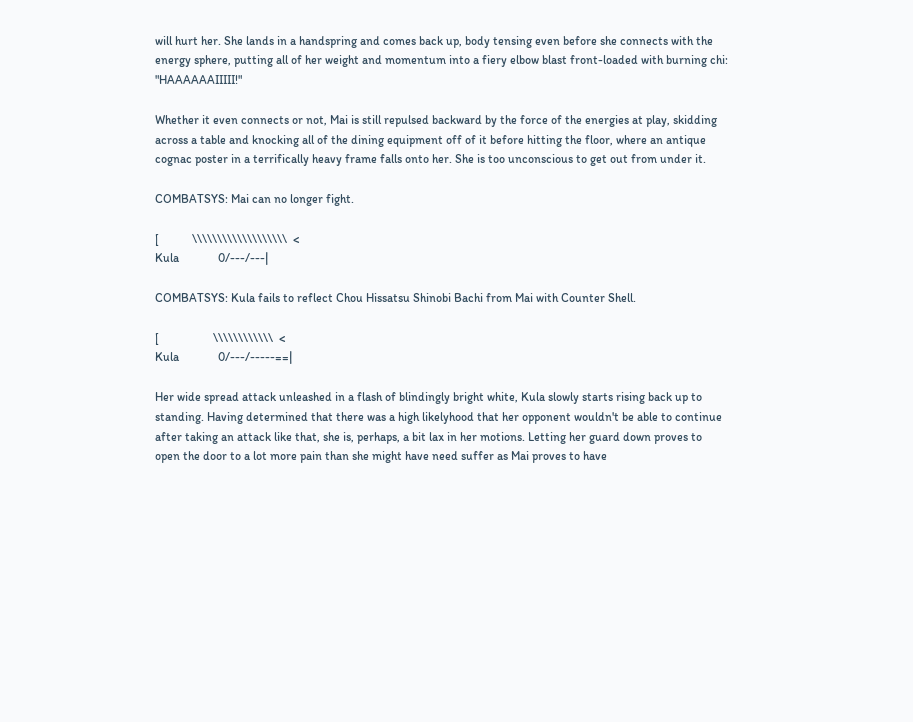will hurt her. She lands in a handspring and comes back up, body tensing even before she connects with the energy sphere, putting all of her weight and momentum into a fiery elbow blast front-loaded with burning chi: "HAAAAAAIIIII!"

Whether it even connects or not, Mai is still repulsed backward by the force of the energies at play, skidding across a table and knocking all of the dining equipment off of it before hitting the floor, where an antique cognac poster in a terrifically heavy frame falls onto her. She is too unconscious to get out from under it.

COMBATSYS: Mai can no longer fight.

[           \\\\\\\\\\\\\\\\\\\  <
Kula             0/---/---|

COMBATSYS: Kula fails to reflect Chou Hissatsu Shinobi Bachi from Mai with Counter Shell.

[                  \\\\\\\\\\\\  <
Kula             0/---/-----==|

Her wide spread attack unleashed in a flash of blindingly bright white, Kula slowly starts rising back up to standing. Having determined that there was a high likelyhood that her opponent wouldn't be able to continue after taking an attack like that, she is, perhaps, a bit lax in her motions. Letting her guard down proves to open the door to a lot more pain than she might have need suffer as Mai proves to have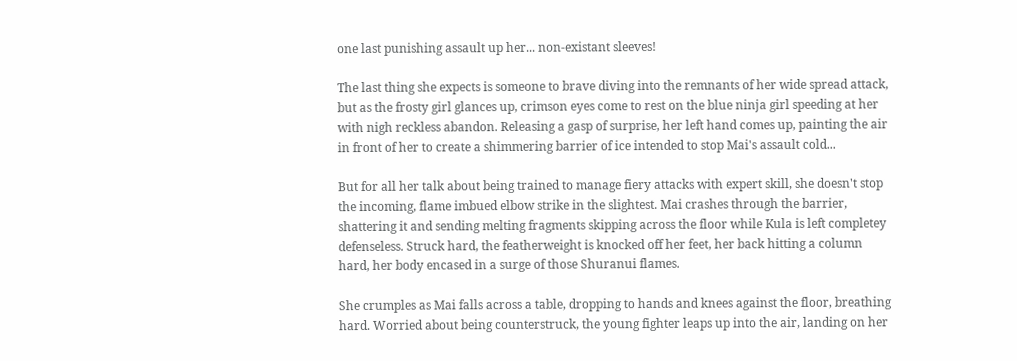one last punishing assault up her... non-existant sleeves!

The last thing she expects is someone to brave diving into the remnants of her wide spread attack, but as the frosty girl glances up, crimson eyes come to rest on the blue ninja girl speeding at her with nigh reckless abandon. Releasing a gasp of surprise, her left hand comes up, painting the air in front of her to create a shimmering barrier of ice intended to stop Mai's assault cold...

But for all her talk about being trained to manage fiery attacks with expert skill, she doesn't stop the incoming, flame imbued elbow strike in the slightest. Mai crashes through the barrier, shattering it and sending melting fragments skipping across the floor while Kula is left completey defenseless. Struck hard, the featherweight is knocked off her feet, her back hitting a column hard, her body encased in a surge of those Shuranui flames.

She crumples as Mai falls across a table, dropping to hands and knees against the floor, breathing hard. Worried about being counterstruck, the young fighter leaps up into the air, landing on her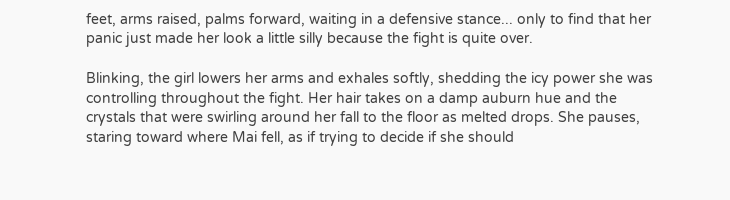feet, arms raised, palms forward, waiting in a defensive stance... only to find that her panic just made her look a little silly because the fight is quite over.

Blinking, the girl lowers her arms and exhales softly, shedding the icy power she was controlling throughout the fight. Her hair takes on a damp auburn hue and the crystals that were swirling around her fall to the floor as melted drops. She pauses, staring toward where Mai fell, as if trying to decide if she should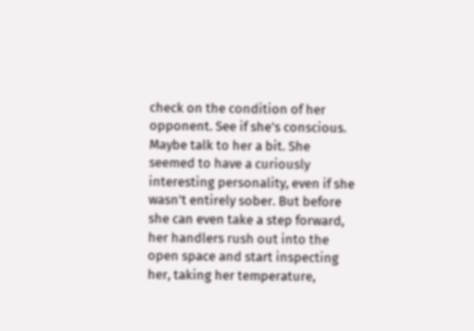check on the condition of her opponent. See if she's conscious. Maybe talk to her a bit. She seemed to have a curiously interesting personality, even if she wasn't entirely sober. But before she can even take a step forward, her handlers rush out into the open space and start inspecting her, taking her temperature,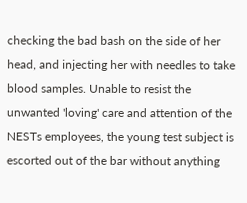checking the bad bash on the side of her head, and injecting her with needles to take blood samples. Unable to resist the unwanted 'loving' care and attention of the NESTs employees, the young test subject is escorted out of the bar without anything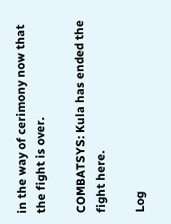in the way of cerimony now that the fight is over.

COMBATSYS: Kula has ended the fight here.

Log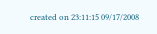created on 23:11:15 09/17/2008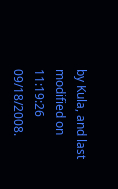by Kula, and last modified on 11:19:26 09/18/2008.